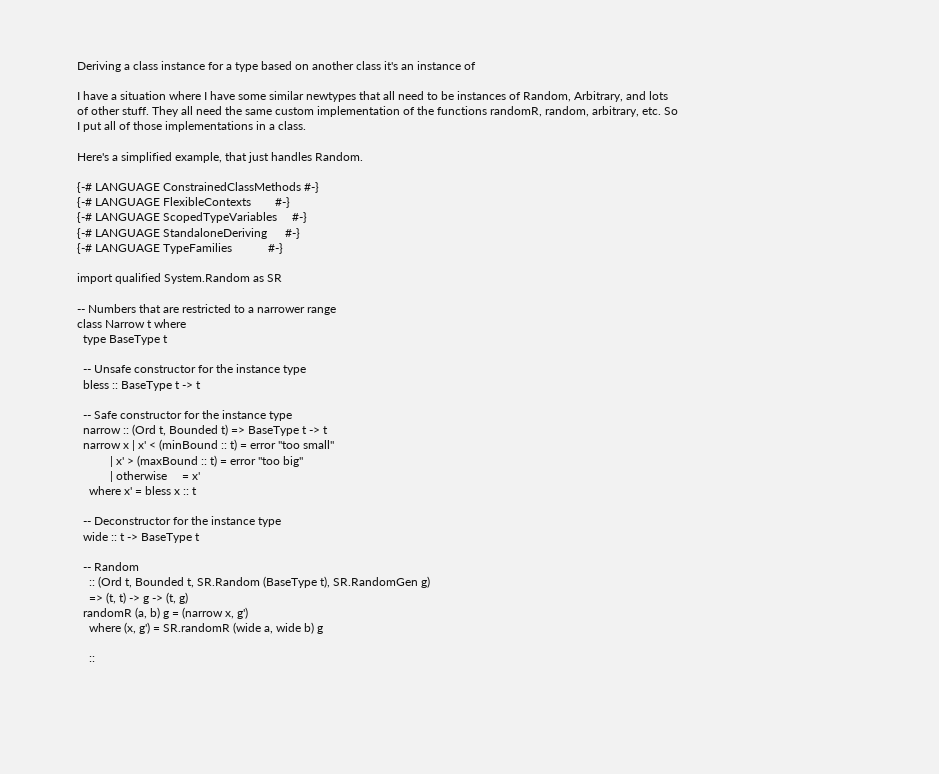Deriving a class instance for a type based on another class it's an instance of

I have a situation where I have some similar newtypes that all need to be instances of Random, Arbitrary, and lots of other stuff. They all need the same custom implementation of the functions randomR, random, arbitrary, etc. So I put all of those implementations in a class.

Here's a simplified example, that just handles Random.

{-# LANGUAGE ConstrainedClassMethods #-}
{-# LANGUAGE FlexibleContexts        #-}
{-# LANGUAGE ScopedTypeVariables     #-}
{-# LANGUAGE StandaloneDeriving      #-}
{-# LANGUAGE TypeFamilies            #-}

import qualified System.Random as SR

-- Numbers that are restricted to a narrower range
class Narrow t where
  type BaseType t

  -- Unsafe constructor for the instance type
  bless :: BaseType t -> t

  -- Safe constructor for the instance type
  narrow :: (Ord t, Bounded t) => BaseType t -> t
  narrow x | x' < (minBound :: t) = error "too small"
           | x' > (maxBound :: t) = error "too big"
           | otherwise     = x'
    where x' = bless x :: t

  -- Deconstructor for the instance type
  wide :: t -> BaseType t

  -- Random
    :: (Ord t, Bounded t, SR.Random (BaseType t), SR.RandomGen g)
    => (t, t) -> g -> (t, g)
  randomR (a, b) g = (narrow x, g')
    where (x, g') = SR.randomR (wide a, wide b) g

    ::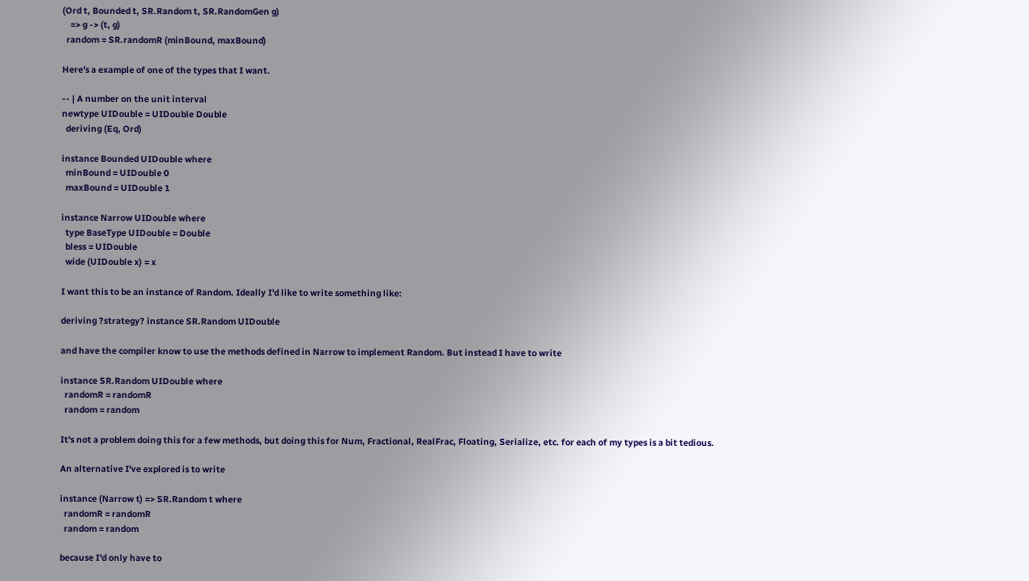(Ord t, Bounded t, SR.Random t, SR.RandomGen g)
    => g -> (t, g)
  random = SR.randomR (minBound, maxBound)

Here's a example of one of the types that I want.

-- | A number on the unit interval
newtype UIDouble = UIDouble Double
  deriving (Eq, Ord)

instance Bounded UIDouble where
  minBound = UIDouble 0
  maxBound = UIDouble 1

instance Narrow UIDouble where
  type BaseType UIDouble = Double
  bless = UIDouble
  wide (UIDouble x) = x

I want this to be an instance of Random. Ideally I'd like to write something like:

deriving ?strategy? instance SR.Random UIDouble

and have the compiler know to use the methods defined in Narrow to implement Random. But instead I have to write

instance SR.Random UIDouble where
  randomR = randomR
  random = random

It's not a problem doing this for a few methods, but doing this for Num, Fractional, RealFrac, Floating, Serialize, etc. for each of my types is a bit tedious.

An alternative I've explored is to write

instance (Narrow t) => SR.Random t where
  randomR = randomR
  random = random

because I'd only have to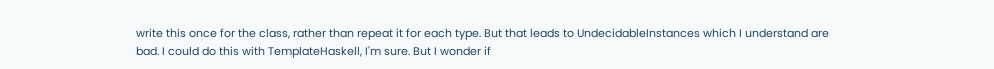write this once for the class, rather than repeat it for each type. But that leads to UndecidableInstances which I understand are bad. I could do this with TemplateHaskell, I'm sure. But I wonder if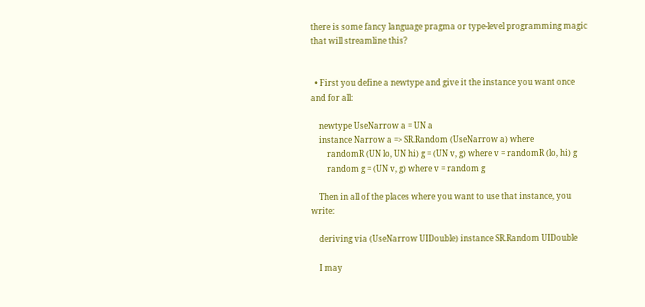there is some fancy language pragma or type-level programming magic that will streamline this?


  • First you define a newtype and give it the instance you want once and for all:

    newtype UseNarrow a = UN a
    instance Narrow a => SR.Random (UseNarrow a) where
        randomR (UN lo, UN hi) g = (UN v, g) where v = randomR (lo, hi) g
        random g = (UN v, g) where v = random g

    Then in all of the places where you want to use that instance, you write:

    deriving via (UseNarrow UIDouble) instance SR.Random UIDouble

    I may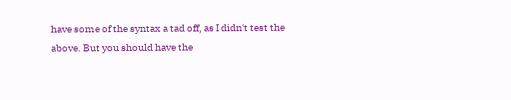have some of the syntax a tad off, as I didn't test the above. But you should have the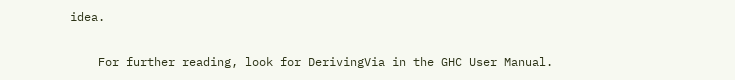idea.

    For further reading, look for DerivingVia in the GHC User Manual.